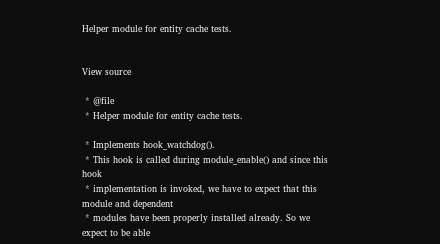Helper module for entity cache tests.


View source

 * @file
 * Helper module for entity cache tests.

 * Implements hook_watchdog().
 * This hook is called during module_enable() and since this hook
 * implementation is invoked, we have to expect that this module and dependent
 * modules have been properly installed already. So we expect to be able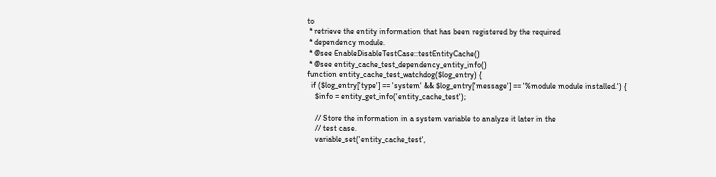to
 * retrieve the entity information that has been registered by the required
 * dependency module.
 * @see EnableDisableTestCase::testEntityCache()
 * @see entity_cache_test_dependency_entity_info()
function entity_cache_test_watchdog($log_entry) {
  if ($log_entry['type'] == 'system' && $log_entry['message'] == '%module module installed.') {
    $info = entity_get_info('entity_cache_test');

    // Store the information in a system variable to analyze it later in the
    // test case.
    variable_set('entity_cache_test',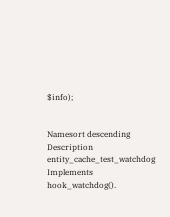$info);


Namesort descending Description
entity_cache_test_watchdog Implements hook_watchdog().